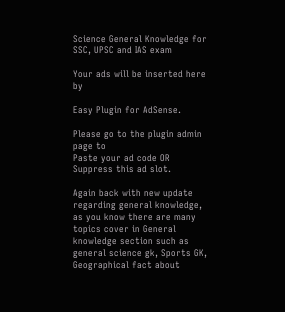Science General Knowledge for SSC, UPSC and IAS exam

Your ads will be inserted here by

Easy Plugin for AdSense.

Please go to the plugin admin page to
Paste your ad code OR
Suppress this ad slot.

Again back with new update regarding general knowledge, as you know there are many topics cover in General knowledge section such as general science gk, Sports GK, Geographical fact about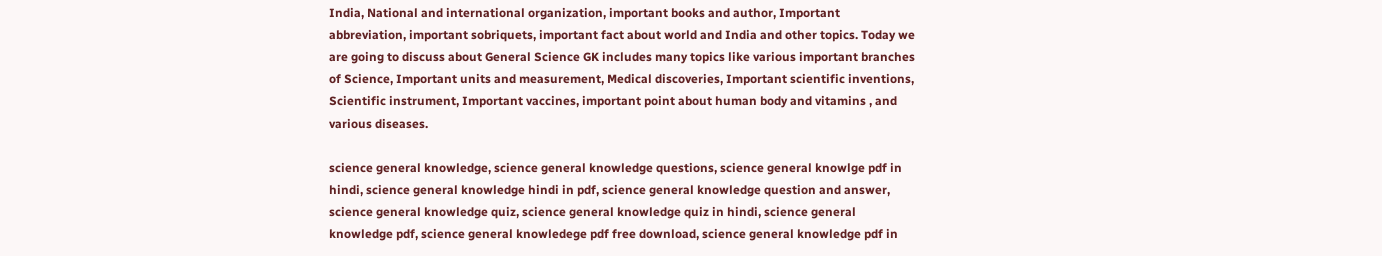India, National and international organization, important books and author, Important abbreviation, important sobriquets, important fact about world and India and other topics. Today we are going to discuss about General Science GK includes many topics like various important branches of Science, Important units and measurement, Medical discoveries, Important scientific inventions, Scientific instrument, Important vaccines, important point about human body and vitamins , and various diseases.

science general knowledge, science general knowledge questions, science general knowlge pdf in hindi, science general knowledge hindi in pdf, science general knowledge question and answer, science general knowledge quiz, science general knowledge quiz in hindi, science general knowledge pdf, science general knowledege pdf free download, science general knowledge pdf in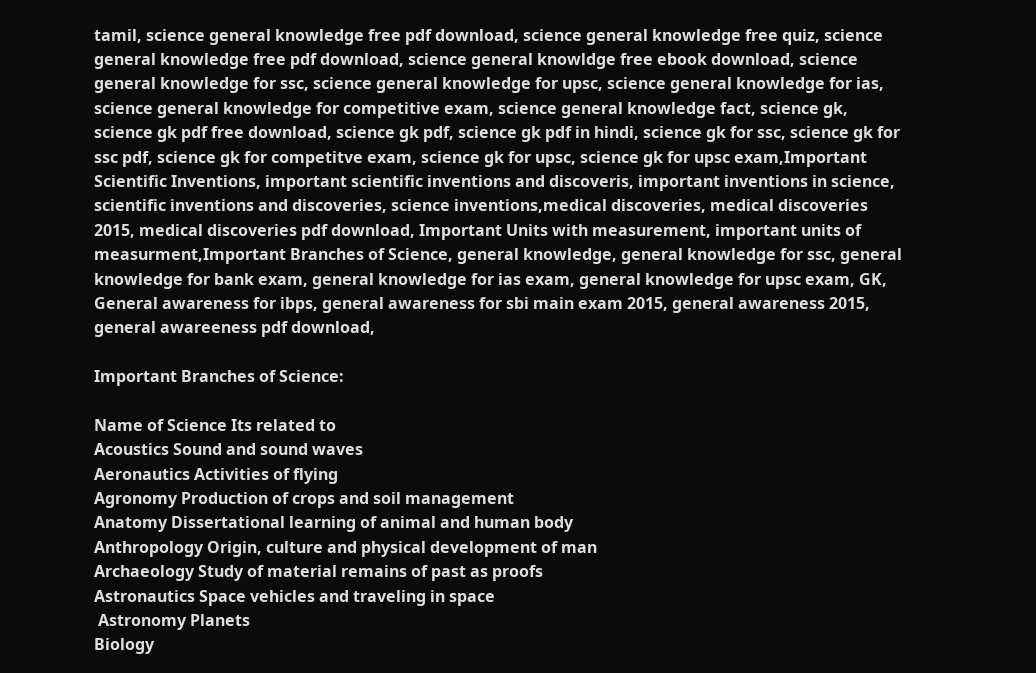tamil, science general knowledge free pdf download, science general knowledge free quiz, science general knowledge free pdf download, science general knowldge free ebook download, science general knowledge for ssc, science general knowledge for upsc, science general knowledge for ias, science general knowledge for competitive exam, science general knowledge fact, science gk, science gk pdf free download, science gk pdf, science gk pdf in hindi, science gk for ssc, science gk for ssc pdf, science gk for competitve exam, science gk for upsc, science gk for upsc exam,Important Scientific Inventions, important scientific inventions and discoveris, important inventions in science, scientific inventions and discoveries, science inventions,medical discoveries, medical discoveries 2015, medical discoveries pdf download, Important Units with measurement, important units of measurment,Important Branches of Science, general knowledge, general knowledge for ssc, general knowledge for bank exam, general knowledge for ias exam, general knowledge for upsc exam, GK, General awareness for ibps, general awareness for sbi main exam 2015, general awareness 2015, general awareeness pdf download,

Important Branches of Science:

Name of Science Its related to
Acoustics Sound and sound waves
Aeronautics Activities of flying
Agronomy Production of crops and soil management
Anatomy Dissertational learning of animal and human body
Anthropology Origin, culture and physical development of man
Archaeology Study of material remains of past as proofs
Astronautics Space vehicles and traveling in space
 Astronomy Planets
Biology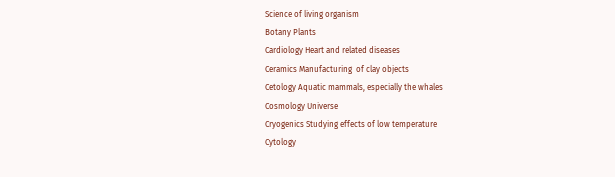Science of living organism
Botany Plants
Cardiology Heart and related diseases
Ceramics Manufacturing  of clay objects
Cetology Aquatic mammals, especially the whales
Cosmology Universe
Cryogenics Studying effects of low temperature
Cytology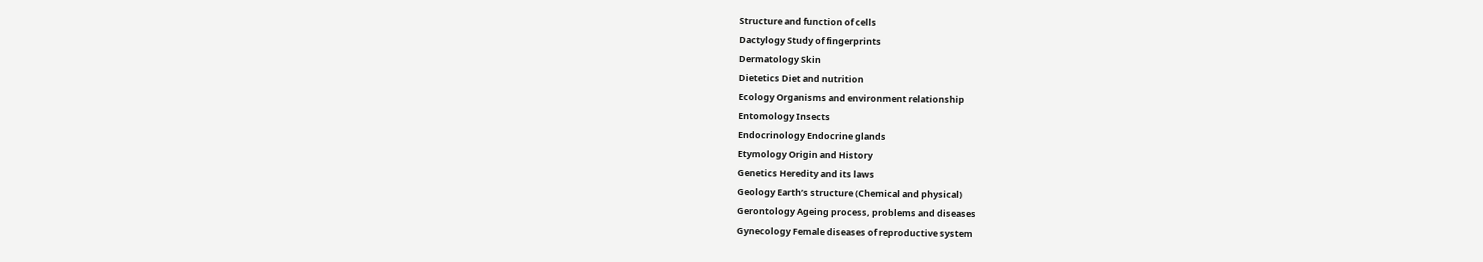Structure and function of cells
Dactylogy Study of fingerprints
Dermatology Skin
Dietetics Diet and nutrition
Ecology Organisms and environment relationship
Entomology Insects
Endocrinology Endocrine glands
Etymology Origin and History
Genetics Heredity and its laws
Geology Earth’s structure (Chemical and physical)
Gerontology Ageing process, problems and diseases
Gynecology Female diseases of reproductive system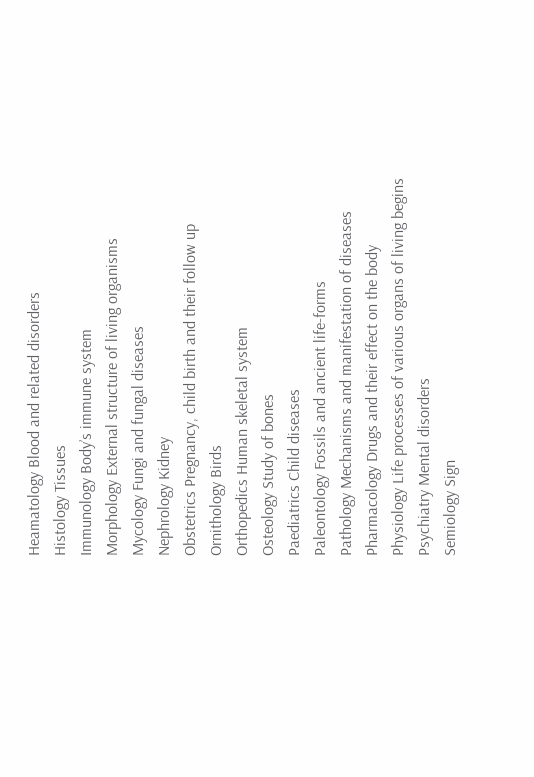Heamatology Blood and related disorders
Histology Tissues
Immunology Body’s immune system
Morphology External structure of living organisms
Mycology Fungi and fungal diseases
Nephrology Kidney
Obstetrics Pregnancy, child birth and their follow up
Ornithology Birds
Orthopedics Human skeletal system
Osteology Study of bones
Paediatrics Child diseases
Paleontology Fossils and ancient life-forms
Pathology Mechanisms and manifestation of diseases
Pharmacology Drugs and their effect on the body
Physiology Life processes of various organs of living begins
Psychiatry Mental disorders
Semiology Sign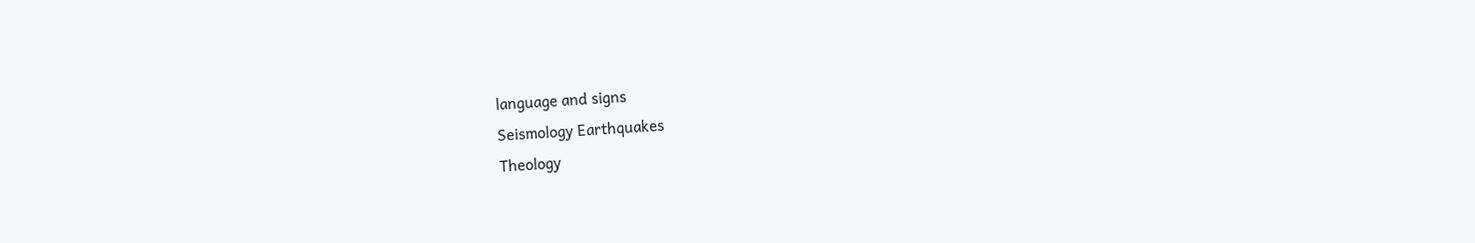language and signs
Seismology Earthquakes
Theology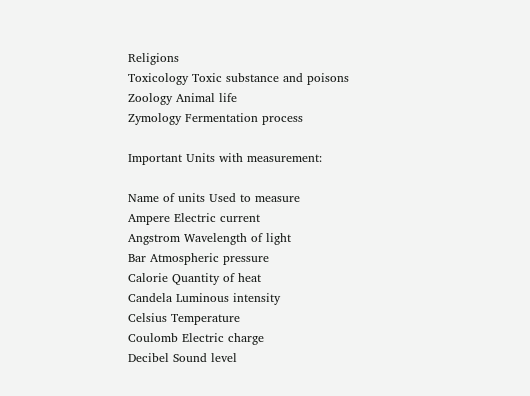Religions
Toxicology Toxic substance and poisons
Zoology Animal life
Zymology Fermentation process

Important Units with measurement:

Name of units Used to measure
Ampere Electric current
Angstrom Wavelength of light
Bar Atmospheric pressure
Calorie Quantity of heat
Candela Luminous intensity
Celsius Temperature
Coulomb Electric charge
Decibel Sound level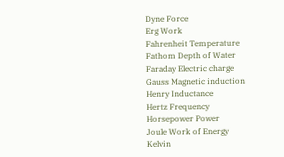Dyne Force
Erg Work
Fahrenheit Temperature
Fathom Depth of Water
Faraday Electric charge
Gauss Magnetic induction
Henry Inductance
Hertz Frequency
Horsepower Power
Joule Work of Energy
Kelvin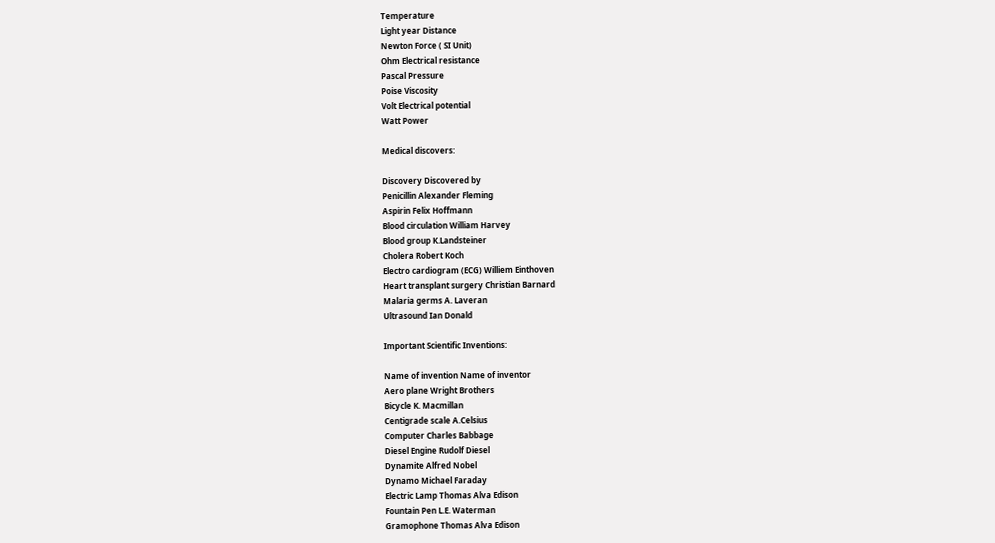Temperature
Light year Distance
Newton Force ( SI Unit)
Ohm Electrical resistance
Pascal Pressure
Poise Viscosity
Volt Electrical potential
Watt Power

Medical discovers:

Discovery Discovered by
Penicillin Alexander Fleming
Aspirin Felix Hoffmann
Blood circulation William Harvey
Blood group K.Landsteiner
Cholera Robert Koch
Electro cardiogram (ECG) Williem Einthoven
Heart transplant surgery Christian Barnard
Malaria germs A. Laveran
Ultrasound Ian Donald

Important Scientific Inventions:

Name of invention Name of inventor
Aero plane Wright Brothers
Bicycle K. Macmillan
Centigrade scale A.Celsius
Computer Charles Babbage
Diesel Engine Rudolf Diesel
Dynamite Alfred Nobel
Dynamo Michael Faraday
Electric Lamp Thomas Alva Edison
Fountain Pen L.E. Waterman
Gramophone Thomas Alva Edison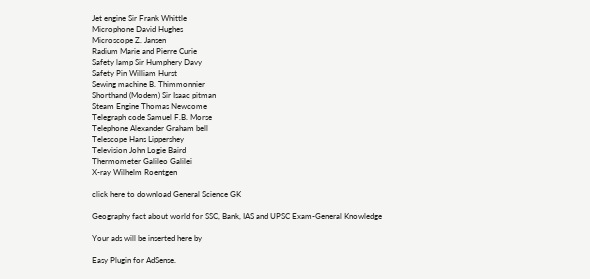Jet engine Sir Frank Whittle
Microphone David Hughes
Microscope Z. Jansen
Radium Marie and Pierre Curie
Safety lamp Sir Humphery Davy
Safety Pin William Hurst
Sewing machine B. Thimmonnier
Shorthand (Modem) Sir Isaac pitman
Steam Engine Thomas Newcome
Telegraph code Samuel F.B. Morse
Telephone Alexander Graham bell
Telescope Hans Lippershey
Television John Logie Baird
Thermometer Galileo Galilei
X-ray Wilhelm Roentgen

click here to download General Science GK

Geography fact about world for SSC, Bank, IAS and UPSC Exam-General Knowledge

Your ads will be inserted here by

Easy Plugin for AdSense.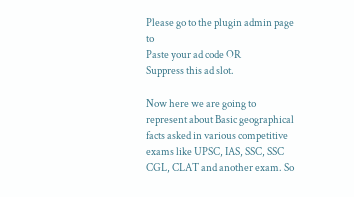Please go to the plugin admin page to
Paste your ad code OR
Suppress this ad slot.

Now here we are going to represent about Basic geographical facts asked in various competitive exams like UPSC, IAS, SSC, SSC CGL, CLAT and another exam. So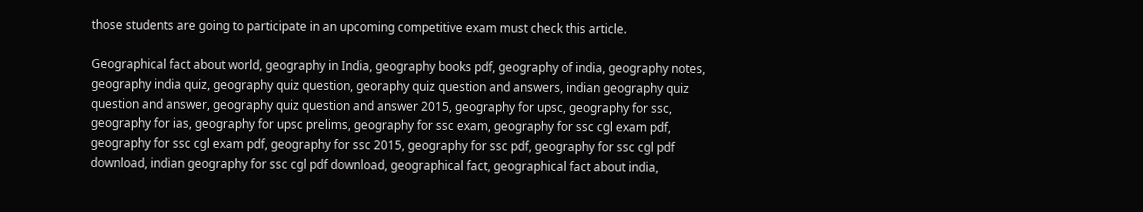those students are going to participate in an upcoming competitive exam must check this article.

Geographical fact about world, geography in India, geography books pdf, geography of india, geography notes, geography india quiz, geography quiz question, georaphy quiz question and answers, indian geography quiz question and answer, geography quiz question and answer 2015, geography for upsc, geography for ssc, geography for ias, geography for upsc prelims, geography for ssc exam, geography for ssc cgl exam pdf, geography for ssc cgl exam pdf, geography for ssc 2015, geography for ssc pdf, geography for ssc cgl pdf download, indian geography for ssc cgl pdf download, geographical fact, geographical fact about india,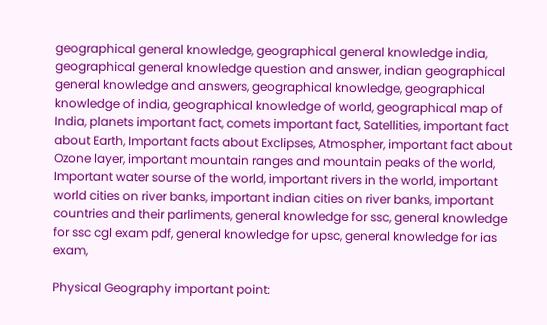geographical general knowledge, geographical general knowledge india, geographical general knowledge question and answer, indian geographical general knowledge and answers, geographical knowledge, geographical knowledge of india, geographical knowledge of world, geographical map of India, planets important fact, comets important fact, Satellities, important fact about Earth, Important facts about Exclipses, Atmospher, important fact about Ozone layer, important mountain ranges and mountain peaks of the world, Important water sourse of the world, important rivers in the world, important world cities on river banks, important indian cities on river banks, important countries and their parliments, general knowledge for ssc, general knowledge for ssc cgl exam pdf, general knowledge for upsc, general knowledge for ias exam,

Physical Geography important point: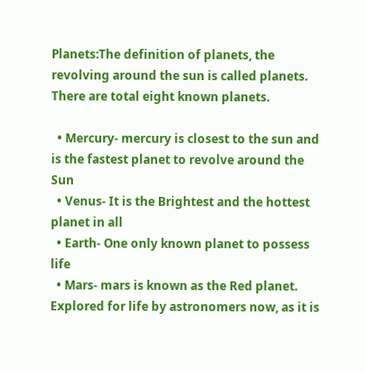Planets:The definition of planets, the revolving around the sun is called planets. There are total eight known planets.

  • Mercury- mercury is closest to the sun and is the fastest planet to revolve around the Sun
  • Venus- It is the Brightest and the hottest planet in all
  • Earth- One only known planet to possess life
  • Mars- mars is known as the Red planet. Explored for life by astronomers now, as it is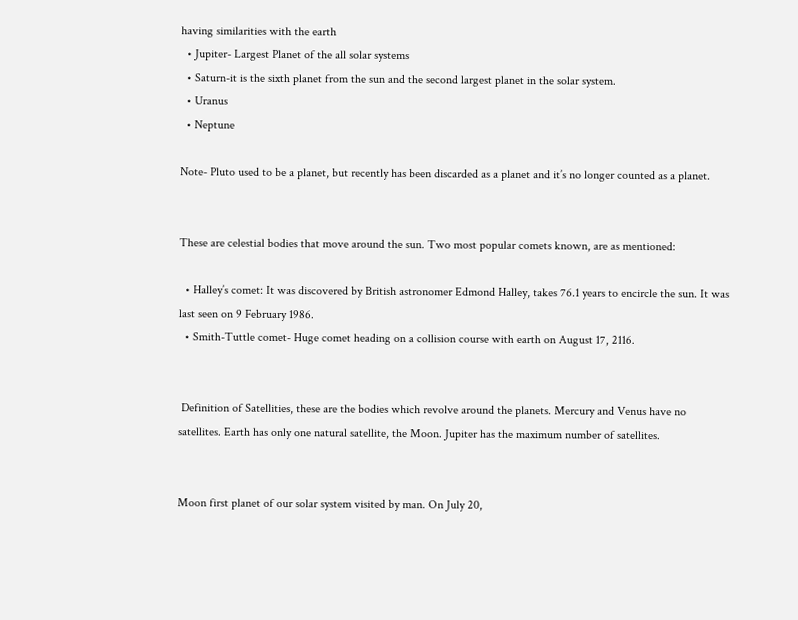having similarities with the earth
  • Jupiter- Largest Planet of the all solar systems
  • Saturn-it is the sixth planet from the sun and the second largest planet in the solar system.
  • Uranus
  • Neptune

Note- Pluto used to be a planet, but recently has been discarded as a planet and it’s no longer counted as a planet.


These are celestial bodies that move around the sun. Two most popular comets known, are as mentioned:

  • Halley’s comet: It was discovered by British astronomer Edmond Halley, takes 76.1 years to encircle the sun. It was last seen on 9 February 1986.
  • Smith-Tuttle comet- Huge comet heading on a collision course with earth on August 17, 2116.


 Definition of Satellities, these are the bodies which revolve around the planets. Mercury and Venus have no    satellites. Earth has only one natural satellite, the Moon. Jupiter has the maximum number of satellites.


Moon first planet of our solar system visited by man. On July 20,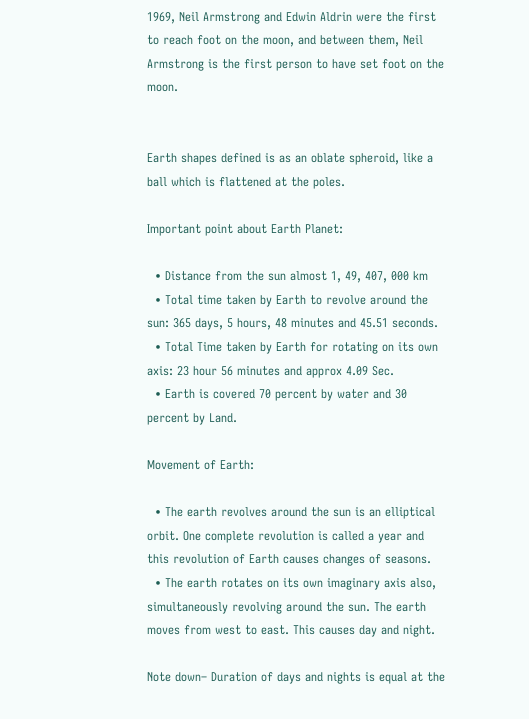1969, Neil Armstrong and Edwin Aldrin were the first to reach foot on the moon, and between them, Neil Armstrong is the first person to have set foot on the moon.


Earth shapes defined is as an oblate spheroid, like a ball which is flattened at the poles.

Important point about Earth Planet:

  • Distance from the sun almost 1, 49, 407, 000 km
  • Total time taken by Earth to revolve around the sun: 365 days, 5 hours, 48 minutes and 45.51 seconds.
  • Total Time taken by Earth for rotating on its own axis: 23 hour 56 minutes and approx 4.09 Sec.
  • Earth is covered 70 percent by water and 30 percent by Land.

Movement of Earth:

  • The earth revolves around the sun is an elliptical orbit. One complete revolution is called a year and this revolution of Earth causes changes of seasons.
  • The earth rotates on its own imaginary axis also, simultaneously revolving around the sun. The earth moves from west to east. This causes day and night.

Note down– Duration of days and nights is equal at the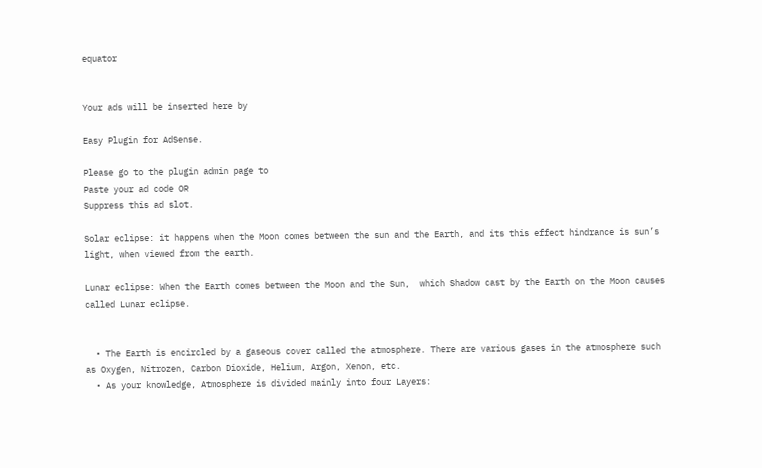equator


Your ads will be inserted here by

Easy Plugin for AdSense.

Please go to the plugin admin page to
Paste your ad code OR
Suppress this ad slot.

Solar eclipse: it happens when the Moon comes between the sun and the Earth, and its this effect hindrance is sun’s light, when viewed from the earth.

Lunar eclipse: When the Earth comes between the Moon and the Sun,  which Shadow cast by the Earth on the Moon causes called Lunar eclipse.


  • The Earth is encircled by a gaseous cover called the atmosphere. There are various gases in the atmosphere such as Oxygen, Nitrozen, Carbon Dioxide, Helium, Argon, Xenon, etc.
  • As your knowledge, Atmosphere is divided mainly into four Layers: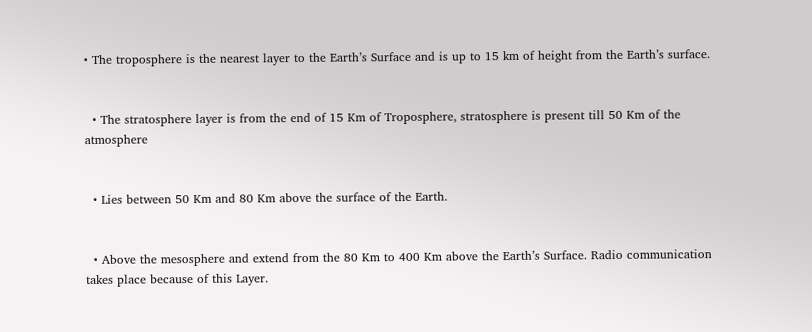• The troposphere is the nearest layer to the Earth’s Surface and is up to 15 km of height from the Earth’s surface.


  • The stratosphere layer is from the end of 15 Km of Troposphere, stratosphere is present till 50 Km of the atmosphere


  • Lies between 50 Km and 80 Km above the surface of the Earth.


  • Above the mesosphere and extend from the 80 Km to 400 Km above the Earth’s Surface. Radio communication takes place because of this Layer.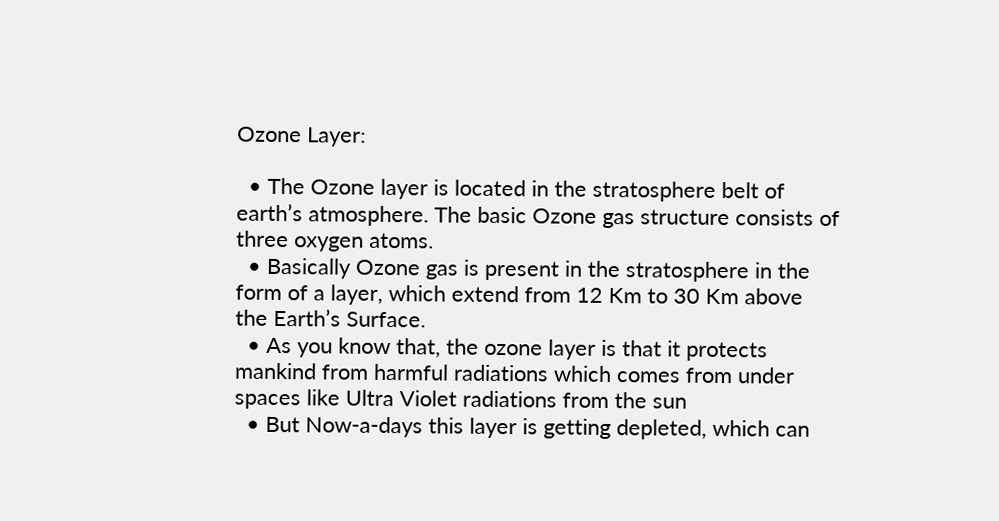Ozone Layer:

  • The Ozone layer is located in the stratosphere belt of earth’s atmosphere. The basic Ozone gas structure consists of three oxygen atoms.
  • Basically Ozone gas is present in the stratosphere in the form of a layer, which extend from 12 Km to 30 Km above the Earth’s Surface.
  • As you know that, the ozone layer is that it protects mankind from harmful radiations which comes from under spaces like Ultra Violet radiations from the sun
  • But Now-a-days this layer is getting depleted, which can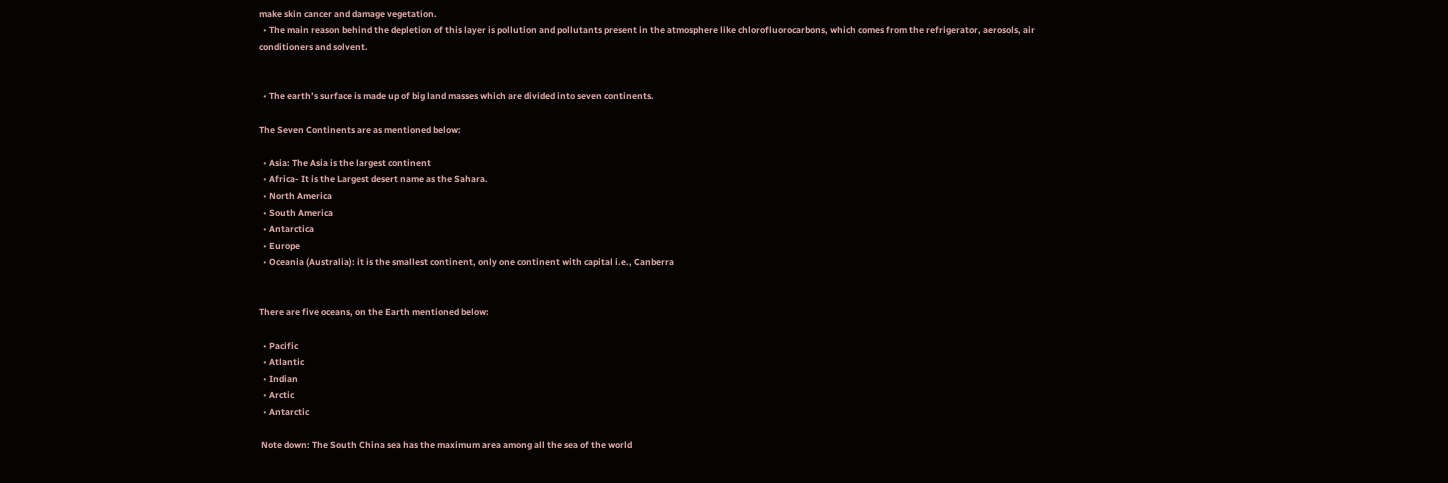make skin cancer and damage vegetation.
  • The main reason behind the depletion of this layer is pollution and pollutants present in the atmosphere like chlorofluorocarbons, which comes from the refrigerator, aerosols, air conditioners and solvent.


  • The earth’s surface is made up of big land masses which are divided into seven continents.

The Seven Continents are as mentioned below:

  • Asia: The Asia is the largest continent
  • Africa- It is the Largest desert name as the Sahara.
  • North America
  • South America
  • Antarctica
  • Europe
  • Oceania (Australia): it is the smallest continent, only one continent with capital i.e., Canberra


There are five oceans, on the Earth mentioned below:

  • Pacific
  • Atlantic
  • Indian
  • Arctic
  • Antarctic

 Note down: The South China sea has the maximum area among all the sea of the world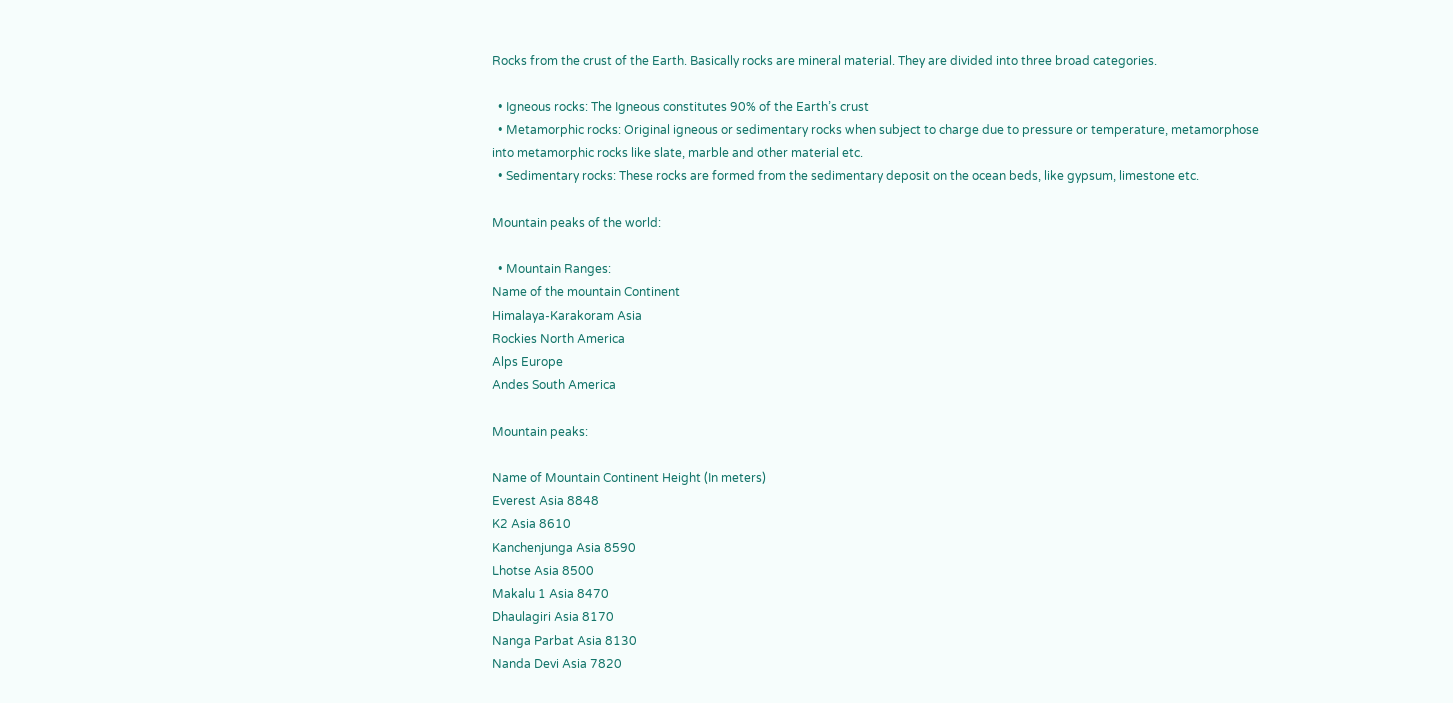Rocks from the crust of the Earth. Basically rocks are mineral material. They are divided into three broad categories.

  • Igneous rocks: The Igneous constitutes 90% of the Earth’s crust
  • Metamorphic rocks: Original igneous or sedimentary rocks when subject to charge due to pressure or temperature, metamorphose into metamorphic rocks like slate, marble and other material etc.
  • Sedimentary rocks: These rocks are formed from the sedimentary deposit on the ocean beds, like gypsum, limestone etc.

Mountain peaks of the world:

  • Mountain Ranges:
Name of the mountain Continent
Himalaya-Karakoram Asia
Rockies North America
Alps Europe
Andes South America

Mountain peaks:

Name of Mountain Continent Height (In meters)
Everest Asia 8848
K2 Asia 8610
Kanchenjunga Asia 8590
Lhotse Asia 8500
Makalu 1 Asia 8470
Dhaulagiri Asia 8170
Nanga Parbat Asia 8130
Nanda Devi Asia 7820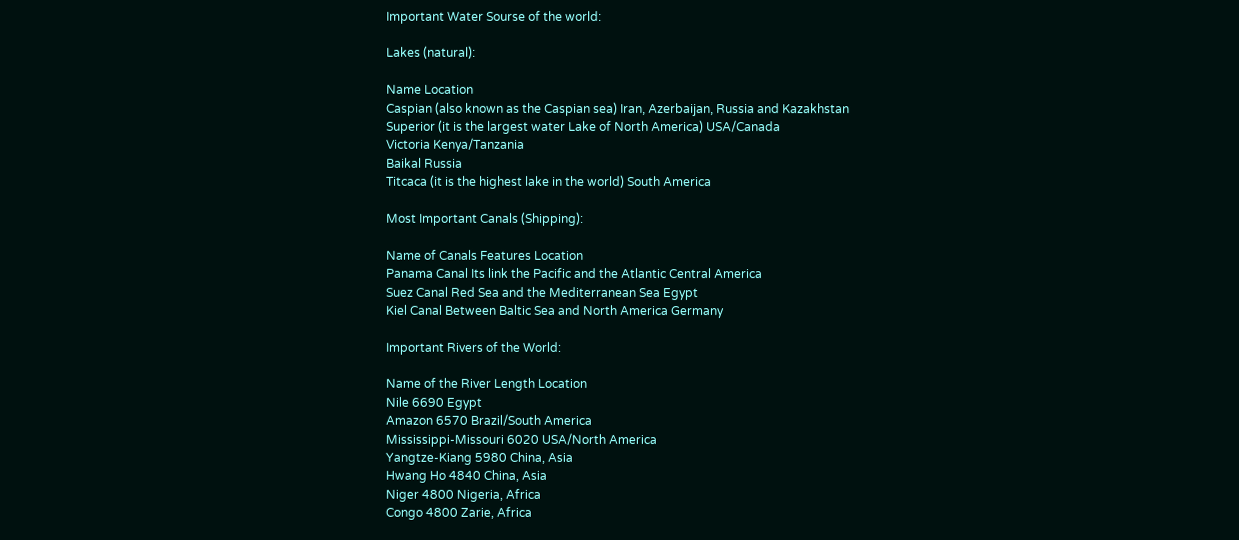Important Water Sourse of the world:

Lakes (natural):

Name Location
Caspian (also known as the Caspian sea) Iran, Azerbaijan, Russia and Kazakhstan
Superior (it is the largest water Lake of North America) USA/Canada
Victoria Kenya/Tanzania
Baikal Russia
Titcaca (it is the highest lake in the world) South America

Most Important Canals (Shipping):

Name of Canals Features Location
Panama Canal Its link the Pacific and the Atlantic Central America
Suez Canal Red Sea and the Mediterranean Sea Egypt
Kiel Canal Between Baltic Sea and North America Germany

Important Rivers of the World:

Name of the River Length Location
Nile 6690 Egypt
Amazon 6570 Brazil/South America
Mississippi-Missouri 6020 USA/North America
Yangtze-Kiang 5980 China, Asia
Hwang Ho 4840 China, Asia
Niger 4800 Nigeria, Africa
Congo 4800 Zarie, Africa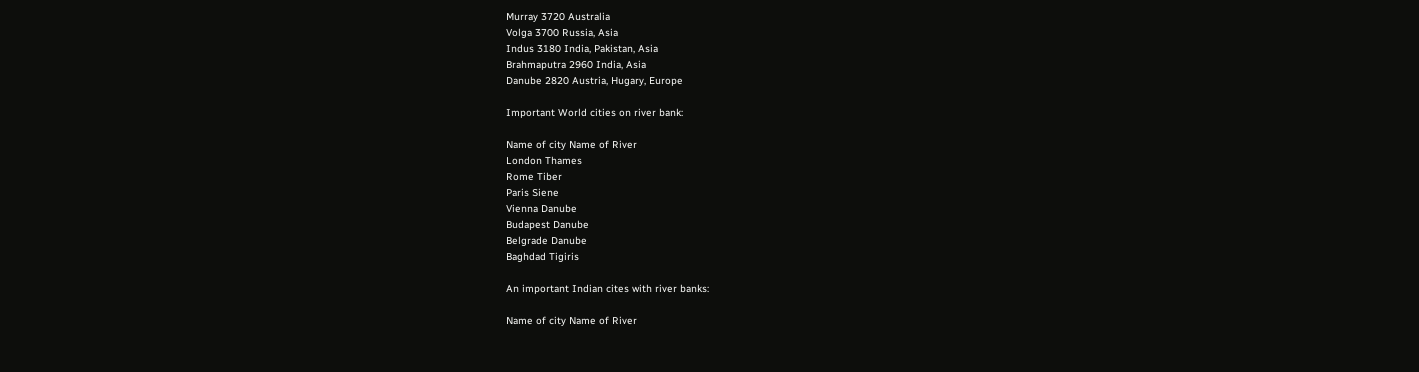Murray 3720 Australia
Volga 3700 Russia, Asia
Indus 3180 India, Pakistan, Asia
Brahmaputra 2960 India, Asia
Danube 2820 Austria, Hugary, Europe

Important World cities on river bank:

Name of city Name of River
London Thames
Rome Tiber
Paris Siene
Vienna Danube
Budapest Danube
Belgrade Danube
Baghdad Tigiris

An important Indian cites with river banks:

Name of city Name of River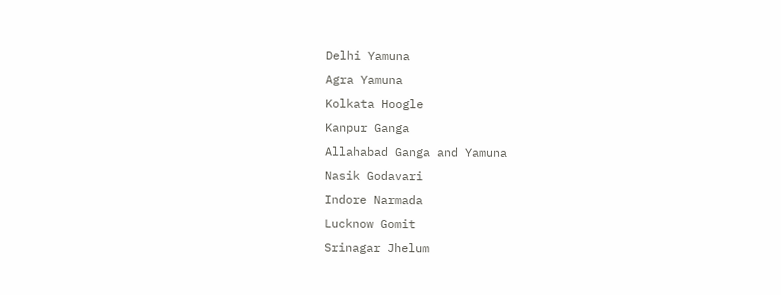Delhi Yamuna
Agra Yamuna
Kolkata Hoogle
Kanpur Ganga
Allahabad Ganga and Yamuna
Nasik Godavari
Indore Narmada
Lucknow Gomit
Srinagar Jhelum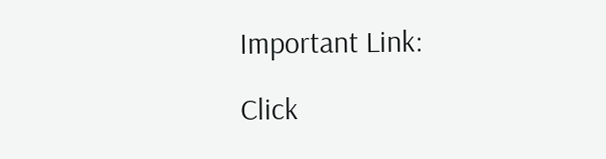Important Link:

Click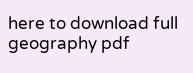here to download full geography pdf